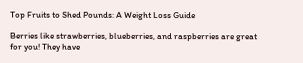Top Fruits to Shed Pounds: A Weight Loss Guide

Berries like strawberries, blueberries, and raspberries are great for you! They have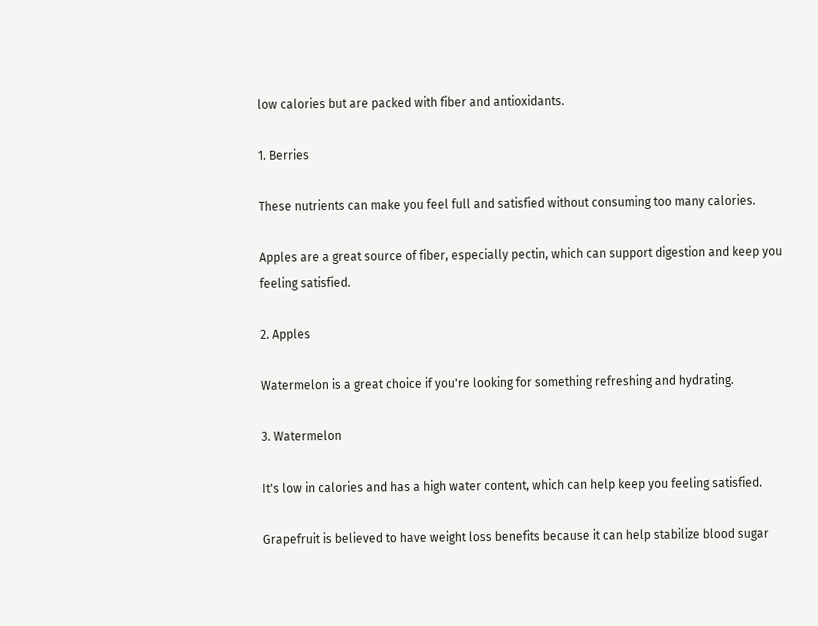low calories but are packed with fiber and antioxidants.

1. Berries

These nutrients can make you feel full and satisfied without consuming too many calories.

Apples are a great source of fiber, especially pectin, which can support digestion and keep you feeling satisfied.

2. Apples

Watermelon is a great choice if you're looking for something refreshing and hydrating.

3. Watermelon

It's low in calories and has a high water content, which can help keep you feeling satisfied.

Grapefruit is believed to have weight loss benefits because it can help stabilize blood sugar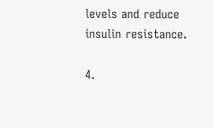levels and reduce insulin resistance.

4.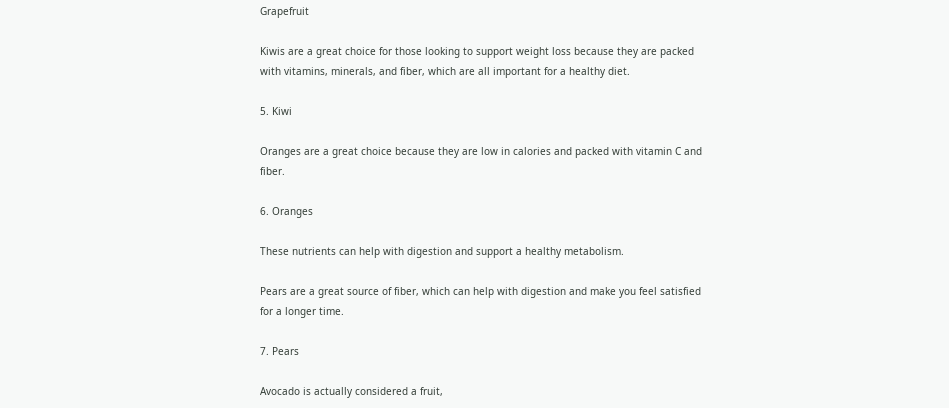Grapefruit

Kiwis are a great choice for those looking to support weight loss because they are packed with vitamins, minerals, and fiber, which are all important for a healthy diet.

5. Kiwi

Oranges are a great choice because they are low in calories and packed with vitamin C and fiber.

6. Oranges

These nutrients can help with digestion and support a healthy metabolism.

Pears are a great source of fiber, which can help with digestion and make you feel satisfied for a longer time.

7. Pears

Avocado is actually considered a fruit,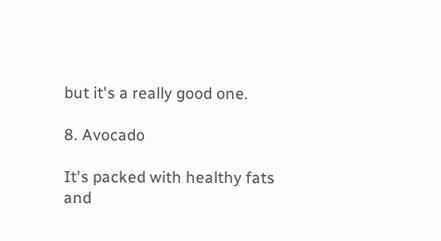but it's a really good one.

8. Avocado

It's packed with healthy fats and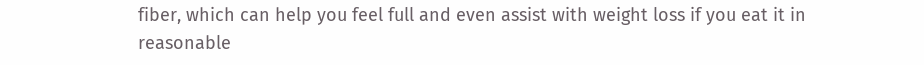fiber, which can help you feel full and even assist with weight loss if you eat it in reasonable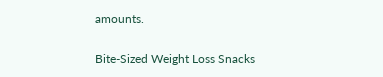amounts.

Bite-Sized Weight Loss Snacks